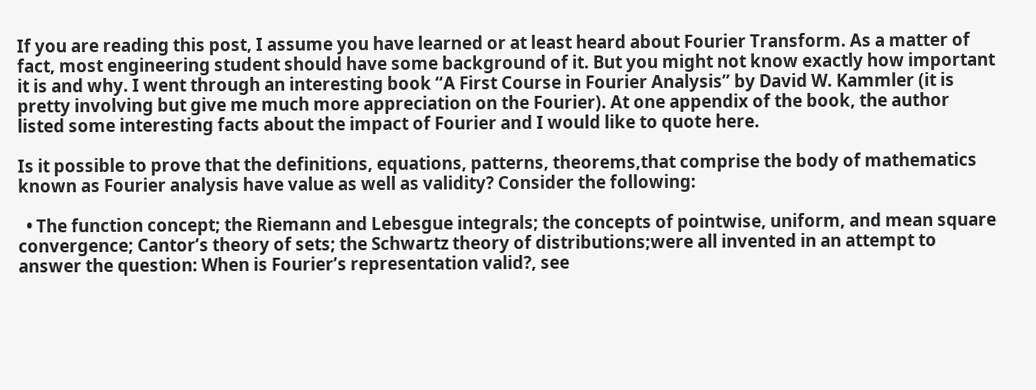If you are reading this post, I assume you have learned or at least heard about Fourier Transform. As a matter of fact, most engineering student should have some background of it. But you might not know exactly how important it is and why. I went through an interesting book “A First Course in Fourier Analysis” by David W. Kammler (it is pretty involving but give me much more appreciation on the Fourier). At one appendix of the book, the author listed some interesting facts about the impact of Fourier and I would like to quote here.

Is it possible to prove that the definitions, equations, patterns, theorems,that comprise the body of mathematics known as Fourier analysis have value as well as validity? Consider the following:

  • The function concept; the Riemann and Lebesgue integrals; the concepts of pointwise, uniform, and mean square convergence; Cantor’s theory of sets; the Schwartz theory of distributions;were all invented in an attempt to answer the question: When is Fourier’s representation valid?, see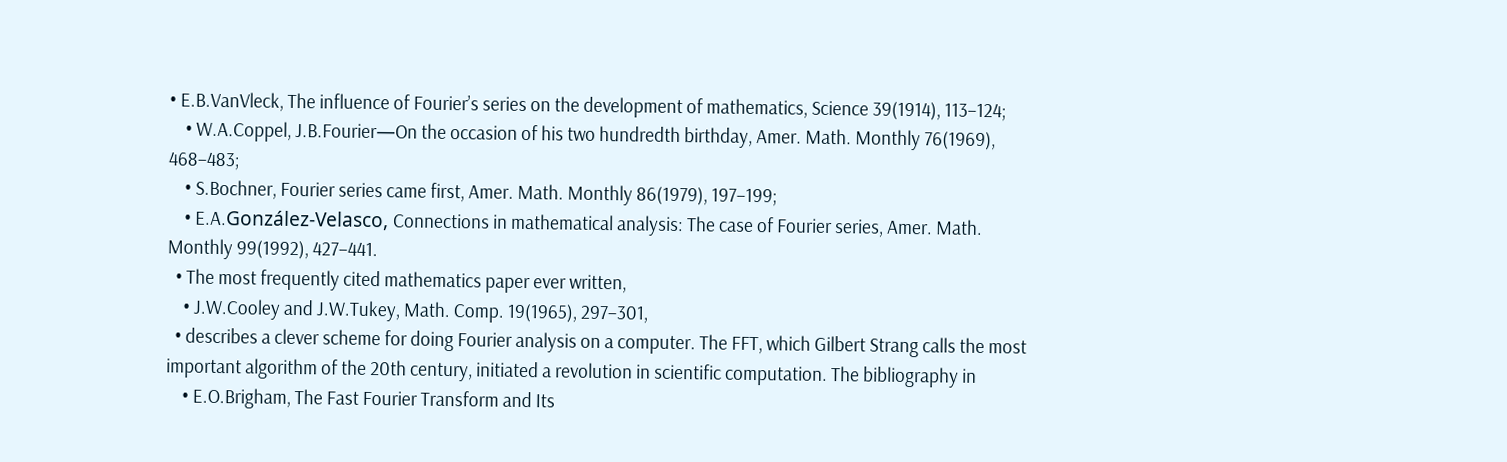• E.B.VanVleck, The influence of Fourier’s series on the development of mathematics, Science 39(1914), 113–124;
    • W.A.Coppel, J.B.Fourier—On the occasion of his two hundredth birthday, Amer. Math. Monthly 76(1969), 468–483;
    • S.Bochner, Fourier series came first, Amer. Math. Monthly 86(1979), 197–199;
    • E.A.González-Velasco, Connections in mathematical analysis: The case of Fourier series, Amer. Math. Monthly 99(1992), 427–441.
  • The most frequently cited mathematics paper ever written,
    • J.W.Cooley and J.W.Tukey, Math. Comp. 19(1965), 297–301,
  • describes a clever scheme for doing Fourier analysis on a computer. The FFT, which Gilbert Strang calls the most important algorithm of the 20th century, initiated a revolution in scientific computation. The bibliography in
    • E.O.Brigham, The Fast Fourier Transform and Its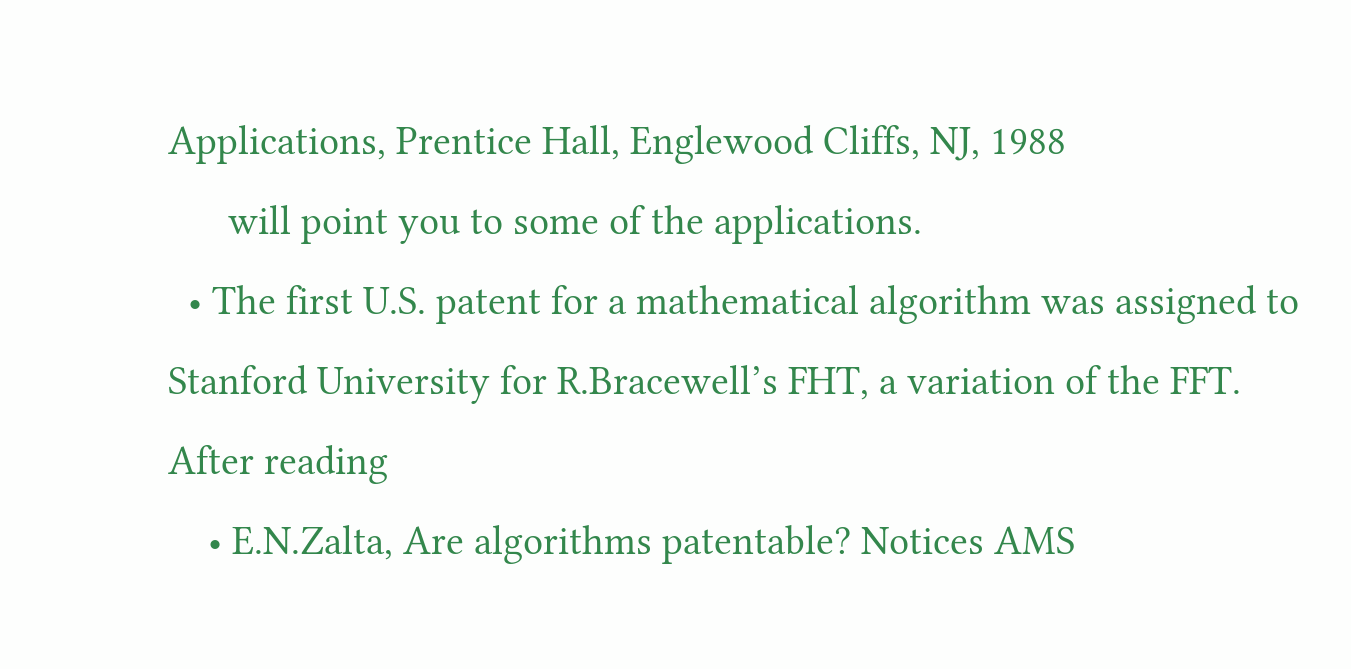Applications, Prentice Hall, Englewood Cliffs, NJ, 1988
      will point you to some of the applications.
  • The first U.S. patent for a mathematical algorithm was assigned to Stanford University for R.Bracewell’s FHT, a variation of the FFT. After reading
    • E.N.Zalta, Are algorithms patentable? Notices AMS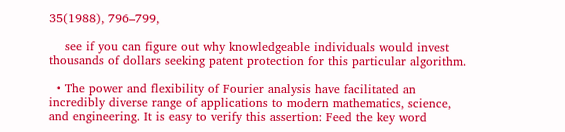35(1988), 796–799,

    see if you can figure out why knowledgeable individuals would invest thousands of dollars seeking patent protection for this particular algorithm.

  • The power and flexibility of Fourier analysis have facilitated an incredibly diverse range of applications to modern mathematics, science, and engineering. It is easy to verify this assertion: Feed the key word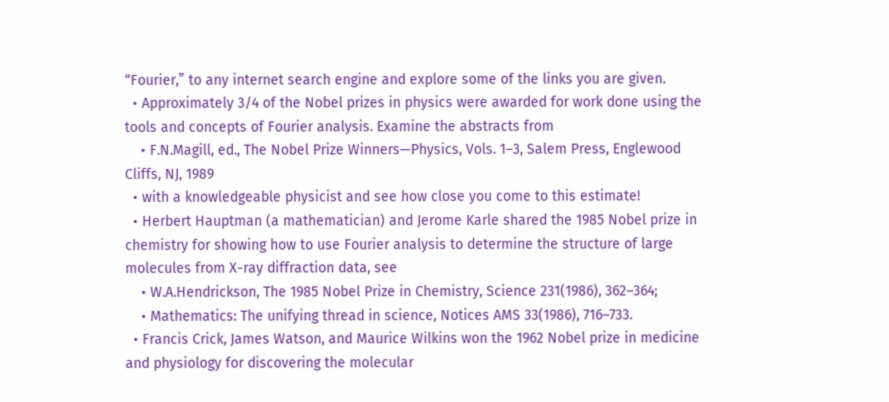“Fourier,” to any internet search engine and explore some of the links you are given.
  • Approximately 3/4 of the Nobel prizes in physics were awarded for work done using the tools and concepts of Fourier analysis. Examine the abstracts from
    • F.N.Magill, ed., The Nobel Prize Winners—Physics, Vols. 1–3, Salem Press, Englewood Cliffs, NJ, 1989
  • with a knowledgeable physicist and see how close you come to this estimate!
  • Herbert Hauptman (a mathematician) and Jerome Karle shared the 1985 Nobel prize in chemistry for showing how to use Fourier analysis to determine the structure of large molecules from X-ray diffraction data, see
    • W.A.Hendrickson, The 1985 Nobel Prize in Chemistry, Science 231(1986), 362–364;
    • Mathematics: The unifying thread in science, Notices AMS 33(1986), 716–733.
  • Francis Crick, James Watson, and Maurice Wilkins won the 1962 Nobel prize in medicine and physiology for discovering the molecular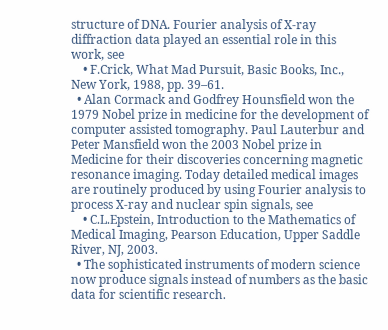structure of DNA. Fourier analysis of X-ray diffraction data played an essential role in this work, see
    • F.Crick, What Mad Pursuit, Basic Books, Inc., New York, 1988, pp. 39–61.
  • Alan Cormack and Godfrey Hounsfield won the 1979 Nobel prize in medicine for the development of computer assisted tomography. Paul Lauterbur and Peter Mansfield won the 2003 Nobel prize in Medicine for their discoveries concerning magnetic resonance imaging. Today detailed medical images are routinely produced by using Fourier analysis to process X-ray and nuclear spin signals, see
    • C.L.Epstein, Introduction to the Mathematics of Medical Imaging, Pearson Education, Upper Saddle River, NJ, 2003.
  • The sophisticated instruments of modern science now produce signals instead of numbers as the basic data for scientific research.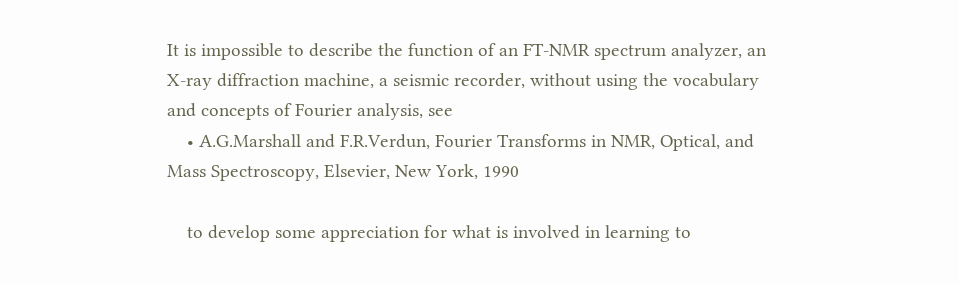It is impossible to describe the function of an FT-NMR spectrum analyzer, an X-ray diffraction machine, a seismic recorder, without using the vocabulary and concepts of Fourier analysis, see
    • A.G.Marshall and F.R.Verdun, Fourier Transforms in NMR, Optical, and Mass Spectroscopy, Elsevier, New York, 1990

    to develop some appreciation for what is involved in learning to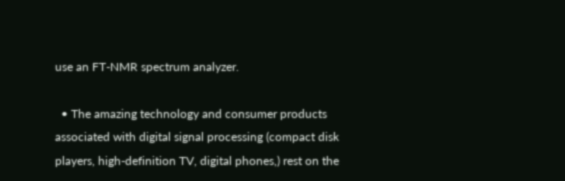use an FT-NMR spectrum analyzer.

  • The amazing technology and consumer products associated with digital signal processing (compact disk players, high-definition TV, digital phones,) rest on the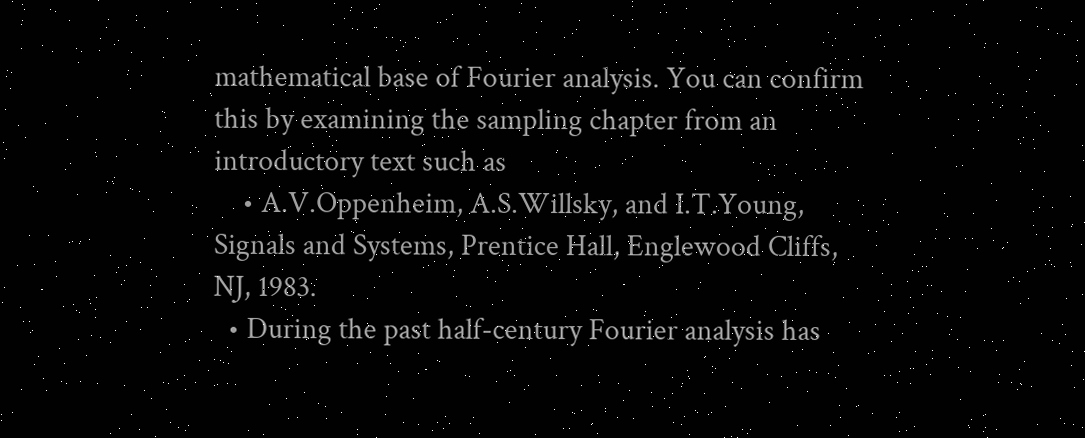mathematical base of Fourier analysis. You can confirm this by examining the sampling chapter from an introductory text such as
    • A.V.Oppenheim, A.S.Willsky, and I.T.Young, Signals and Systems, Prentice Hall, Englewood Cliffs, NJ, 1983.
  • During the past half-century Fourier analysis has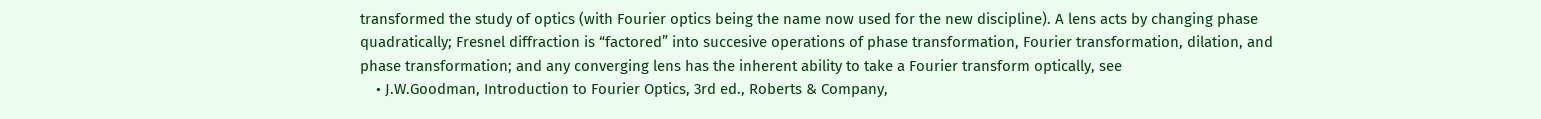transformed the study of optics (with Fourier optics being the name now used for the new discipline). A lens acts by changing phase quadratically; Fresnel diffraction is “factored” into succesive operations of phase transformation, Fourier transformation, dilation, and phase transformation; and any converging lens has the inherent ability to take a Fourier transform optically, see
    • J.W.Goodman, Introduction to Fourier Optics, 3rd ed., Roberts & Company,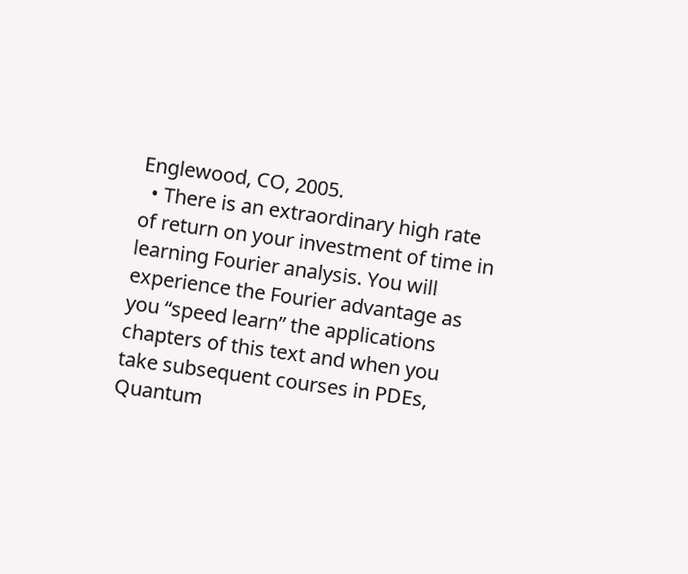Englewood, CO, 2005.
  • There is an extraordinary high rate of return on your investment of time in learning Fourier analysis. You will experience the Fourier advantage as you “speed learn” the applications chapters of this text and when you take subsequent courses in PDEs, Quantum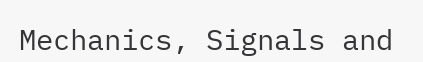Mechanics, Signals and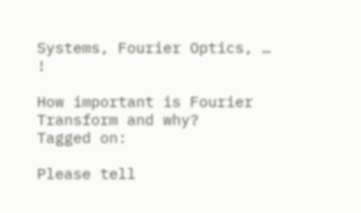Systems, Fourier Optics, … !

How important is Fourier Transform and why?
Tagged on:

Please tell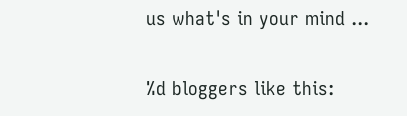us what's in your mind ...

%d bloggers like this: